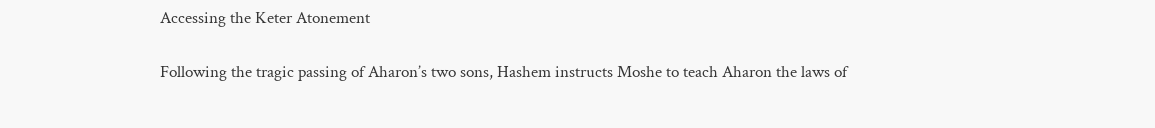Accessing the Keter Atonement

Following the tragic passing of Aharon’s two sons, Hashem instructs Moshe to teach Aharon the laws of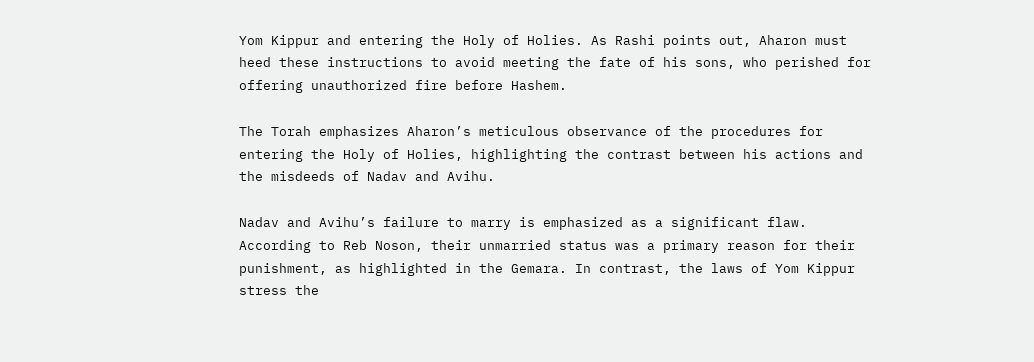Yom Kippur and entering the Holy of Holies. As Rashi points out, Aharon must heed these instructions to avoid meeting the fate of his sons, who perished for offering unauthorized fire before Hashem.

The Torah emphasizes Aharon’s meticulous observance of the procedures for entering the Holy of Holies, highlighting the contrast between his actions and the misdeeds of Nadav and Avihu.

Nadav and Avihu’s failure to marry is emphasized as a significant flaw. According to Reb Noson, their unmarried status was a primary reason for their punishment, as highlighted in the Gemara. In contrast, the laws of Yom Kippur stress the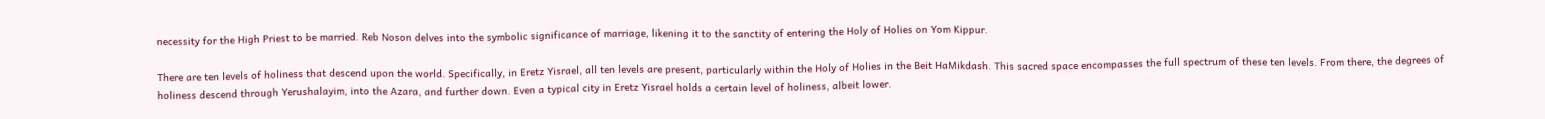necessity for the High Priest to be married. Reb Noson delves into the symbolic significance of marriage, likening it to the sanctity of entering the Holy of Holies on Yom Kippur.

There are ten levels of holiness that descend upon the world. Specifically, in Eretz Yisrael, all ten levels are present, particularly within the Holy of Holies in the Beit HaMikdash. This sacred space encompasses the full spectrum of these ten levels. From there, the degrees of holiness descend through Yerushalayim, into the Azara, and further down. Even a typical city in Eretz Yisrael holds a certain level of holiness, albeit lower.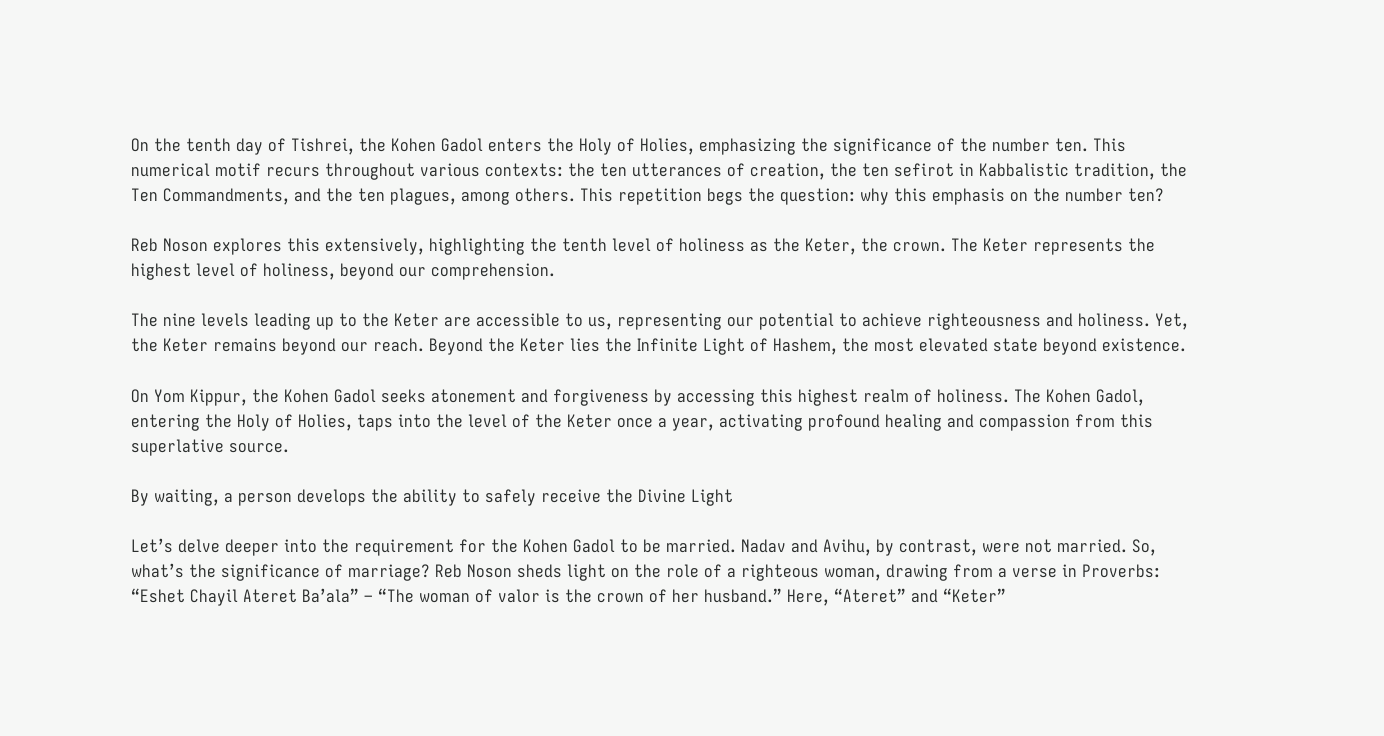On the tenth day of Tishrei, the Kohen Gadol enters the Holy of Holies, emphasizing the significance of the number ten. This numerical motif recurs throughout various contexts: the ten utterances of creation, the ten sefirot in Kabbalistic tradition, the Ten Commandments, and the ten plagues, among others. This repetition begs the question: why this emphasis on the number ten?

Reb Noson explores this extensively, highlighting the tenth level of holiness as the Keter, the crown. The Keter represents the highest level of holiness, beyond our comprehension.

The nine levels leading up to the Keter are accessible to us, representing our potential to achieve righteousness and holiness. Yet, the Keter remains beyond our reach. Beyond the Keter lies the Infinite Light of Hashem, the most elevated state beyond existence.

On Yom Kippur, the Kohen Gadol seeks atonement and forgiveness by accessing this highest realm of holiness. The Kohen Gadol, entering the Holy of Holies, taps into the level of the Keter once a year, activating profound healing and compassion from this superlative source.

By waiting, a person develops the ability to safely receive the Divine Light

Let’s delve deeper into the requirement for the Kohen Gadol to be married. Nadav and Avihu, by contrast, were not married. So, what’s the significance of marriage? Reb Noson sheds light on the role of a righteous woman, drawing from a verse in Proverbs: “Eshet Chayil Ateret Ba’ala” – “The woman of valor is the crown of her husband.” Here, “Ateret” and “Keter”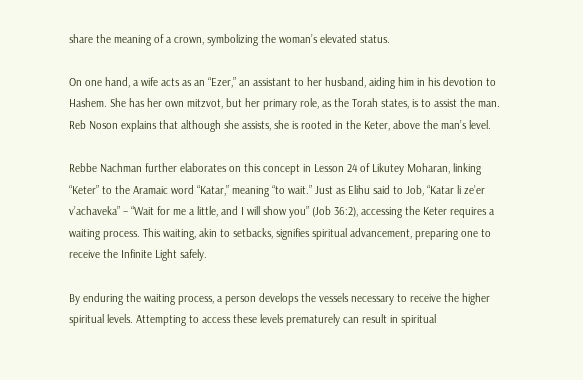share the meaning of a crown, symbolizing the woman’s elevated status.

On one hand, a wife acts as an “Ezer,” an assistant to her husband, aiding him in his devotion to Hashem. She has her own mitzvot, but her primary role, as the Torah states, is to assist the man. Reb Noson explains that although she assists, she is rooted in the Keter, above the man’s level.

Rebbe Nachman further elaborates on this concept in Lesson 24 of Likutey Moharan, linking “Keter” to the Aramaic word “Katar,” meaning “to wait.” Just as Elihu said to Job, “Katar li ze’er v’achaveka” – “Wait for me a little, and I will show you” (Job 36:2), accessing the Keter requires a waiting process. This waiting, akin to setbacks, signifies spiritual advancement, preparing one to receive the Infinite Light safely.

By enduring the waiting process, a person develops the vessels necessary to receive the higher spiritual levels. Attempting to access these levels prematurely can result in spiritual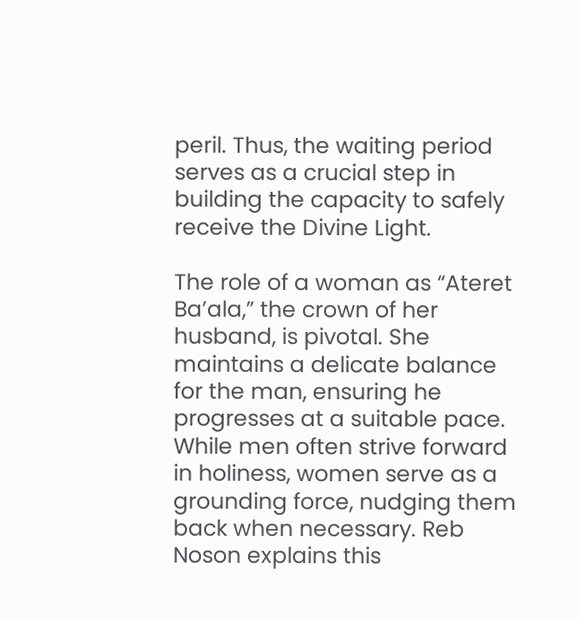peril. Thus, the waiting period serves as a crucial step in building the capacity to safely receive the Divine Light.

The role of a woman as “Ateret Ba’ala,” the crown of her husband, is pivotal. She maintains a delicate balance for the man, ensuring he progresses at a suitable pace. While men often strive forward in holiness, women serve as a grounding force, nudging them back when necessary. Reb Noson explains this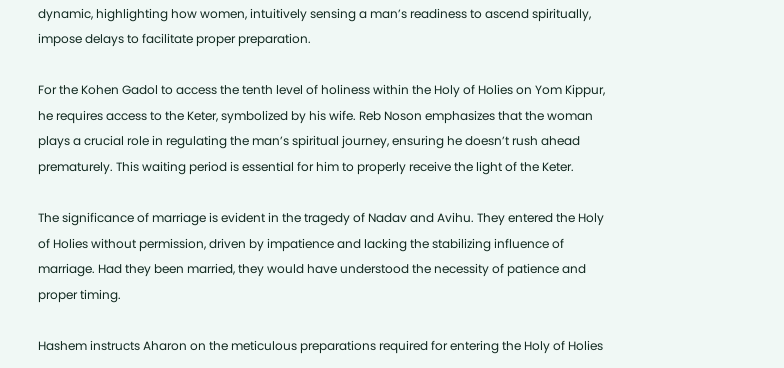dynamic, highlighting how women, intuitively sensing a man’s readiness to ascend spiritually, impose delays to facilitate proper preparation.

For the Kohen Gadol to access the tenth level of holiness within the Holy of Holies on Yom Kippur, he requires access to the Keter, symbolized by his wife. Reb Noson emphasizes that the woman plays a crucial role in regulating the man’s spiritual journey, ensuring he doesn’t rush ahead prematurely. This waiting period is essential for him to properly receive the light of the Keter.

The significance of marriage is evident in the tragedy of Nadav and Avihu. They entered the Holy of Holies without permission, driven by impatience and lacking the stabilizing influence of marriage. Had they been married, they would have understood the necessity of patience and proper timing.

Hashem instructs Aharon on the meticulous preparations required for entering the Holy of Holies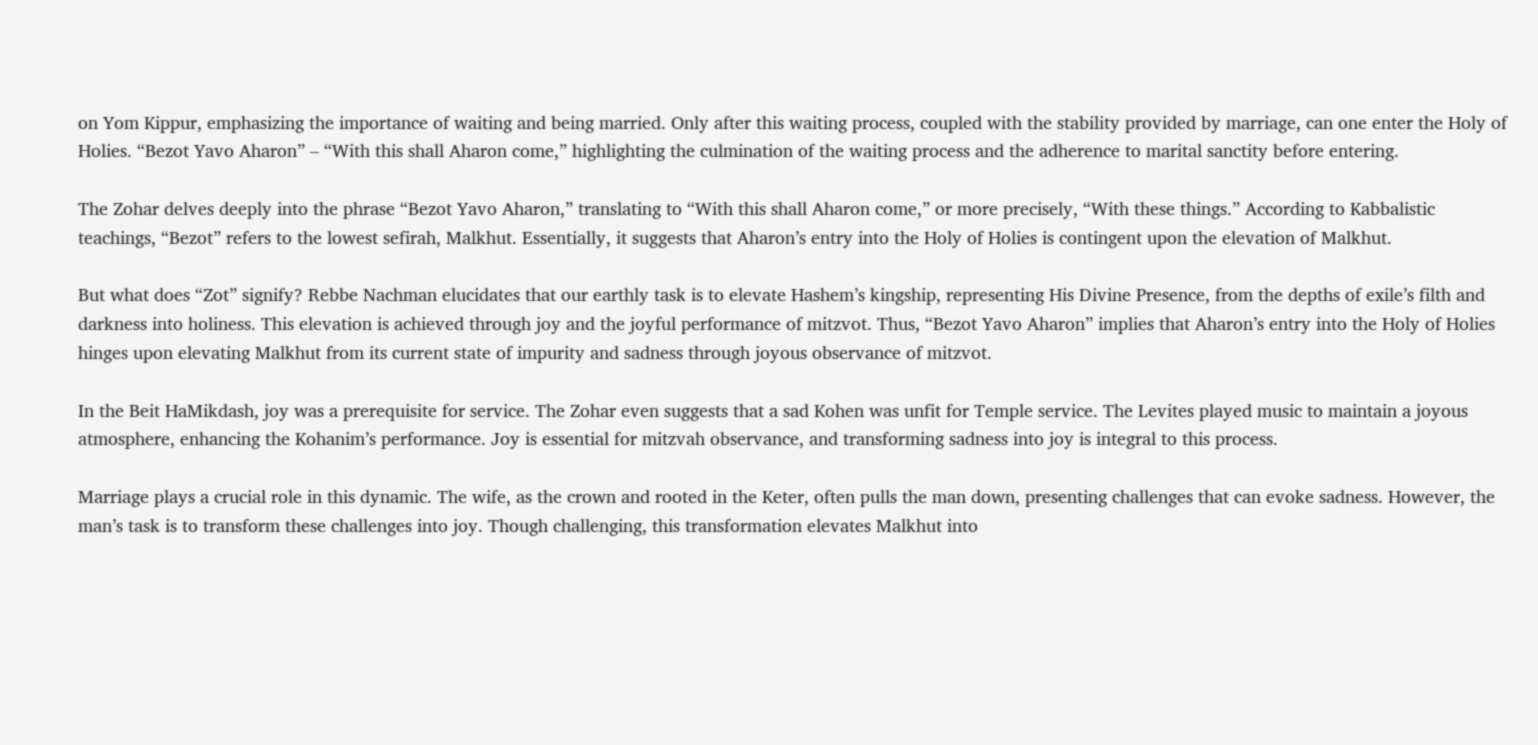on Yom Kippur, emphasizing the importance of waiting and being married. Only after this waiting process, coupled with the stability provided by marriage, can one enter the Holy of Holies. “Bezot Yavo Aharon” – “With this shall Aharon come,” highlighting the culmination of the waiting process and the adherence to marital sanctity before entering.

The Zohar delves deeply into the phrase “Bezot Yavo Aharon,” translating to “With this shall Aharon come,” or more precisely, “With these things.” According to Kabbalistic teachings, “Bezot” refers to the lowest sefirah, Malkhut. Essentially, it suggests that Aharon’s entry into the Holy of Holies is contingent upon the elevation of Malkhut.

But what does “Zot” signify? Rebbe Nachman elucidates that our earthly task is to elevate Hashem’s kingship, representing His Divine Presence, from the depths of exile’s filth and darkness into holiness. This elevation is achieved through joy and the joyful performance of mitzvot. Thus, “Bezot Yavo Aharon” implies that Aharon’s entry into the Holy of Holies hinges upon elevating Malkhut from its current state of impurity and sadness through joyous observance of mitzvot.

In the Beit HaMikdash, joy was a prerequisite for service. The Zohar even suggests that a sad Kohen was unfit for Temple service. The Levites played music to maintain a joyous atmosphere, enhancing the Kohanim’s performance. Joy is essential for mitzvah observance, and transforming sadness into joy is integral to this process.

Marriage plays a crucial role in this dynamic. The wife, as the crown and rooted in the Keter, often pulls the man down, presenting challenges that can evoke sadness. However, the man’s task is to transform these challenges into joy. Though challenging, this transformation elevates Malkhut into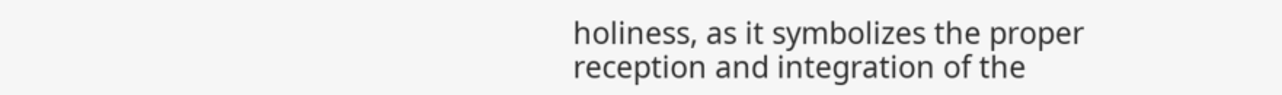holiness, as it symbolizes the proper reception and integration of the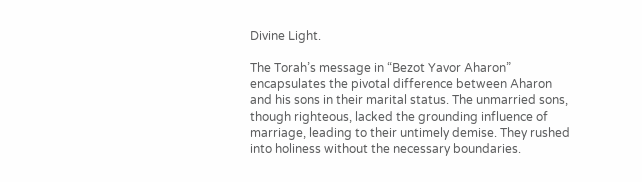Divine Light.

The Torah’s message in “Bezot Yavor Aharon” encapsulates the pivotal difference between Aharon and his sons in their marital status. The unmarried sons, though righteous, lacked the grounding influence of marriage, leading to their untimely demise. They rushed into holiness without the necessary boundaries.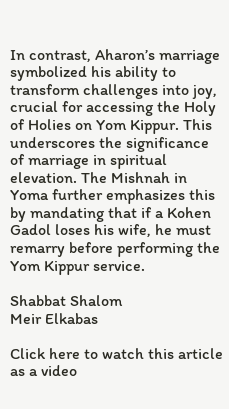In contrast, Aharon’s marriage symbolized his ability to transform challenges into joy, crucial for accessing the Holy of Holies on Yom Kippur. This underscores the significance of marriage in spiritual elevation. The Mishnah in Yoma further emphasizes this by mandating that if a Kohen Gadol loses his wife, he must remarry before performing the Yom Kippur service.

Shabbat Shalom
Meir Elkabas

Click here to watch this article as a video